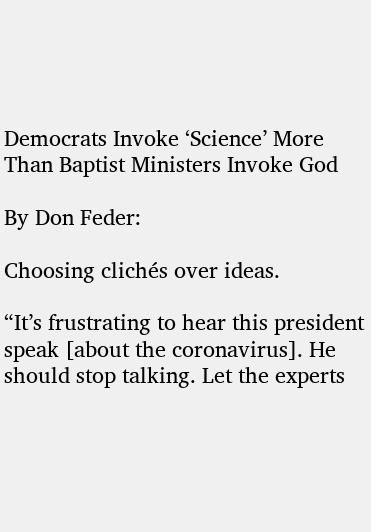Democrats Invoke ‘Science’ More Than Baptist Ministers Invoke God

By Don Feder:

Choosing clichés over ideas.

“It’s frustrating to hear this president speak [about the coronavirus]. He should stop talking. Let the experts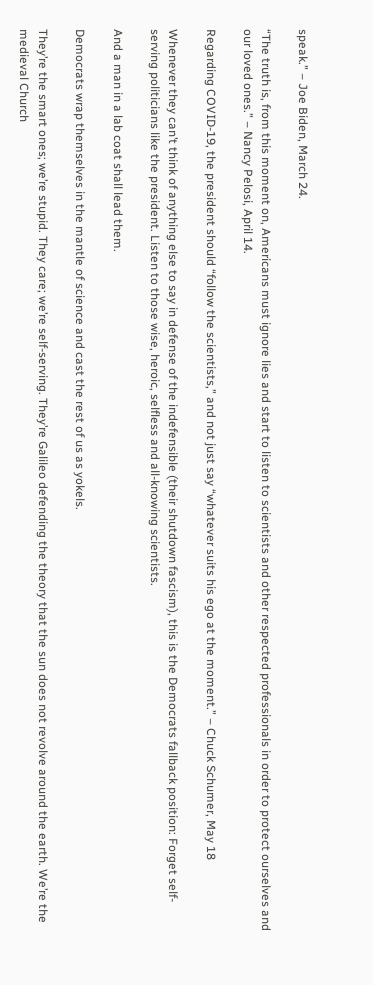speak.” – Joe Biden, March 24.

“The truth is, from this moment on, Americans must ignore lies and start to listen to scientists and other respected professionals in order to protect ourselves and our loved ones.” – Nancy Pelosi, April 14.

Regarding COVID-19, the president should “follow the scientists,” and not just say “whatever suits his ego at the moment.” – Chuck Schumer, May 18

Whenever they can’t think of anything else to say in defense of the indefensible (their shutdown fascism), this is the Democrats fallback position: Forget self-serving politicians like the president. Listen to those wise, heroic, selfless and all-knowing scientists.

And a man in a lab coat shall lead them.

Democrats wrap themselves in the mantle of science and cast the rest of us as yokels.

They’re the smart ones; we’re stupid. They care; we’re self-serving. They’re Galileo defending the theory that the sun does not revolve around the earth. We’re the medieval Church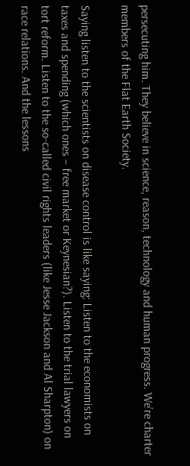persecuting him. They believe in science, reason, technology and human progress. We’re charter members of the Flat Earth Society.

Saying listen to the scientists on disease control is like saying: Listen to the economists on taxes and spending (which ones – free market or Keynesian?). Listen to the trial lawyers on tort reform. Listen to the so-called civil rights leaders (like Jesse Jackson and Al Sharpton) on race relations. And the lessons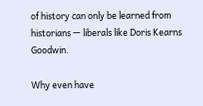of history can only be learned from historians — liberals like Doris Kearns Goodwin.

Why even have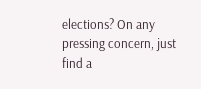elections? On any pressing concern, just find a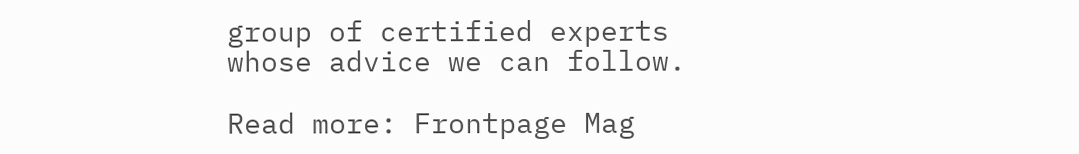group of certified experts whose advice we can follow.

Read more: Frontpage Mag